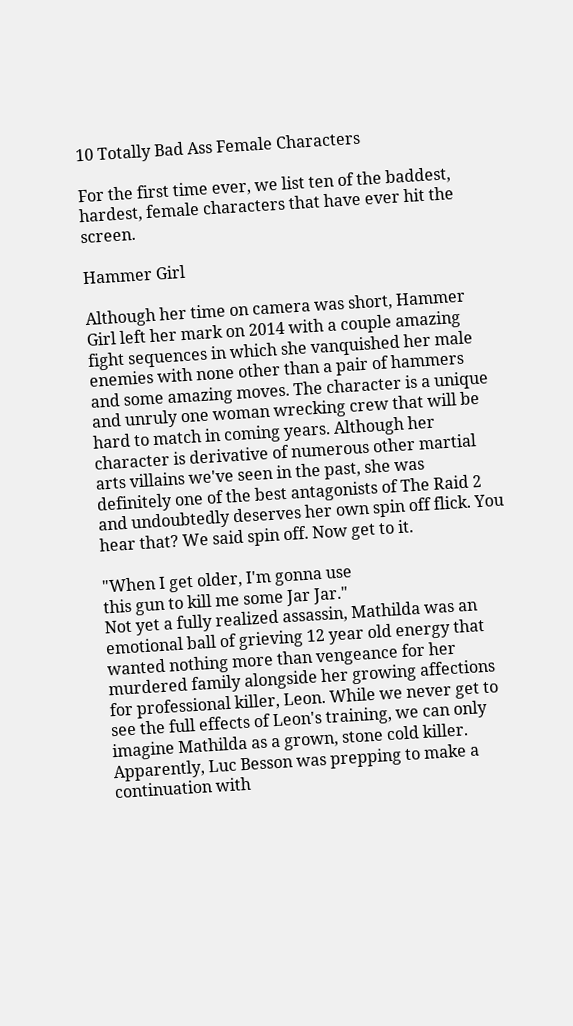10 Totally Bad Ass Female Characters

For the first time ever, we list ten of the baddest, hardest, female characters that have ever hit the screen.

Hammer Girl

Although her time on camera was short, Hammer Girl left her mark on 2014 with a couple amazing fight sequences in which she vanquished her male enemies with none other than a pair of hammers and some amazing moves. The character is a unique and unruly one woman wrecking crew that will be hard to match in coming years. Although her character is derivative of numerous other martial arts villains we've seen in the past, she was definitely one of the best antagonists of The Raid 2 and undoubtedly deserves her own spin off flick. You hear that? We said spin off. Now get to it.

"When I get older, I'm gonna use
this gun to kill me some Jar Jar."
Not yet a fully realized assassin, Mathilda was an emotional ball of grieving 12 year old energy that wanted nothing more than vengeance for her murdered family alongside her growing affections for professional killer, Leon. While we never get to see the full effects of Leon's training, we can only imagine Mathilda as a grown, stone cold killer. Apparently, Luc Besson was prepping to make a continuation with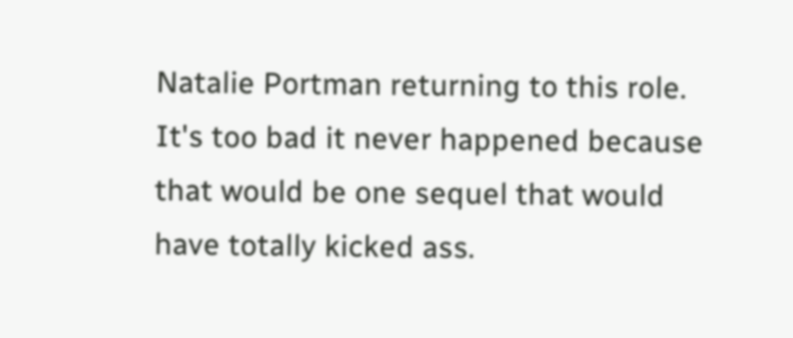Natalie Portman returning to this role. It's too bad it never happened because that would be one sequel that would have totally kicked ass.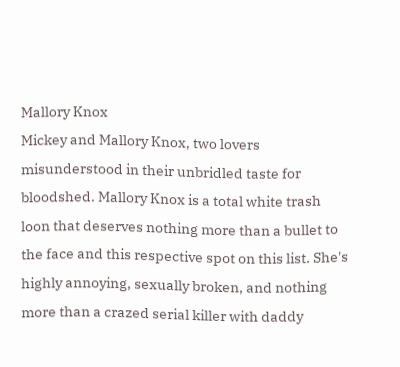Mallory Knox
Mickey and Mallory Knox, two lovers misunderstood in their unbridled taste for bloodshed. Mallory Knox is a total white trash loon that deserves nothing more than a bullet to the face and this respective spot on this list. She's highly annoying, sexually broken, and nothing more than a crazed serial killer with daddy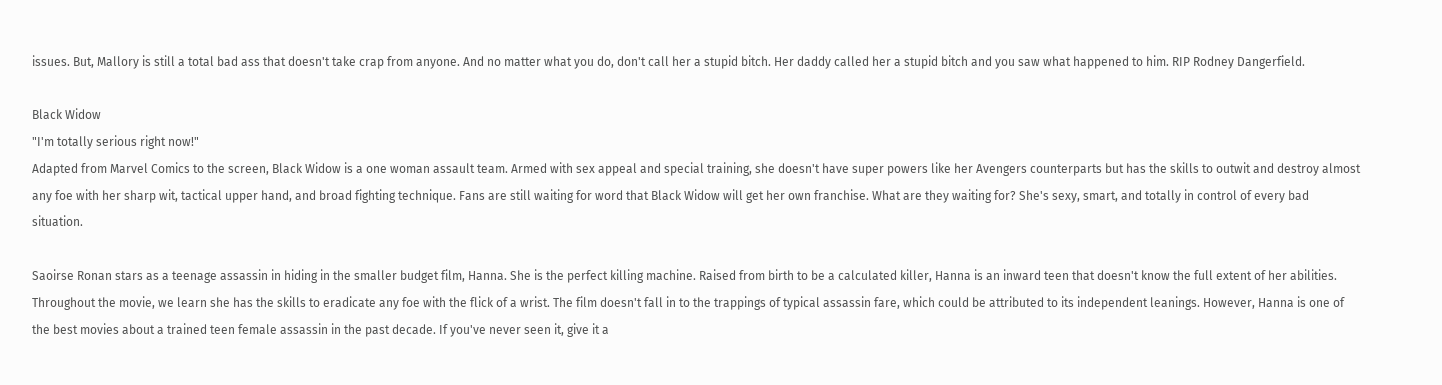issues. But, Mallory is still a total bad ass that doesn't take crap from anyone. And no matter what you do, don't call her a stupid bitch. Her daddy called her a stupid bitch and you saw what happened to him. RIP Rodney Dangerfield.

Black Widow
"I'm totally serious right now!"
Adapted from Marvel Comics to the screen, Black Widow is a one woman assault team. Armed with sex appeal and special training, she doesn't have super powers like her Avengers counterparts but has the skills to outwit and destroy almost any foe with her sharp wit, tactical upper hand, and broad fighting technique. Fans are still waiting for word that Black Widow will get her own franchise. What are they waiting for? She's sexy, smart, and totally in control of every bad situation.

Saoirse Ronan stars as a teenage assassin in hiding in the smaller budget film, Hanna. She is the perfect killing machine. Raised from birth to be a calculated killer, Hanna is an inward teen that doesn't know the full extent of her abilities. Throughout the movie, we learn she has the skills to eradicate any foe with the flick of a wrist. The film doesn't fall in to the trappings of typical assassin fare, which could be attributed to its independent leanings. However, Hanna is one of the best movies about a trained teen female assassin in the past decade. If you've never seen it, give it a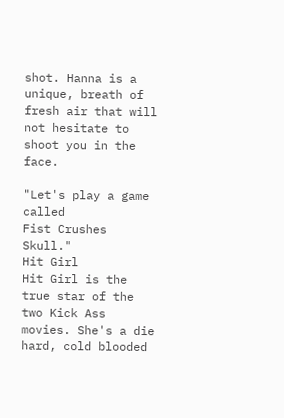shot. Hanna is a unique, breath of fresh air that will not hesitate to shoot you in the face.

"Let's play a game called
Fist Crushes Skull."
Hit Girl
Hit Girl is the true star of the two Kick Ass movies. She's a die hard, cold blooded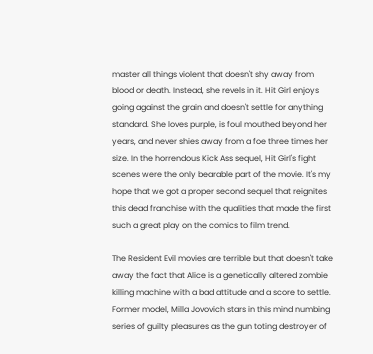master all things violent that doesn't shy away from blood or death. Instead, she revels in it. Hit Girl enjoys going against the grain and doesn't settle for anything standard. She loves purple, is foul mouthed beyond her years, and never shies away from a foe three times her size. In the horrendous Kick Ass sequel, Hit Girl's fight scenes were the only bearable part of the movie. It's my hope that we got a proper second sequel that reignites this dead franchise with the qualities that made the first such a great play on the comics to film trend.

The Resident Evil movies are terrible but that doesn't take away the fact that Alice is a genetically altered zombie killing machine with a bad attitude and a score to settle. Former model, Milla Jovovich stars in this mind numbing series of guilty pleasures as the gun toting destroyer of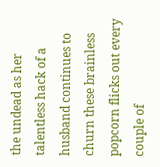the undead as her talentless hack of a husband continues to churn these brainless popcorn flicks out every couple of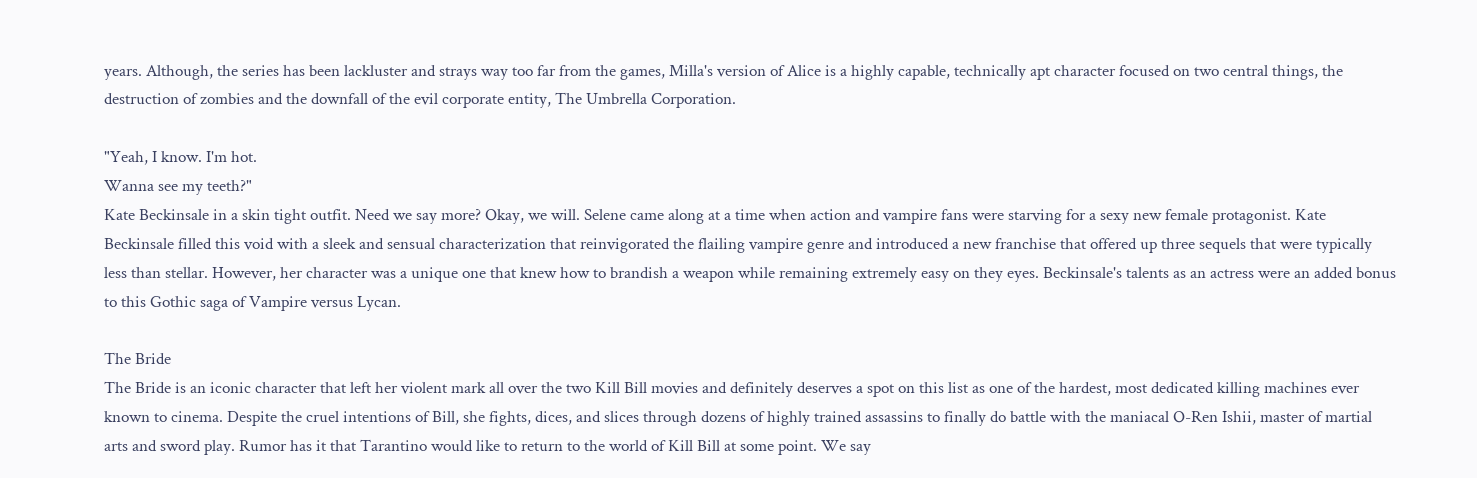years. Although, the series has been lackluster and strays way too far from the games, Milla's version of Alice is a highly capable, technically apt character focused on two central things, the destruction of zombies and the downfall of the evil corporate entity, The Umbrella Corporation.

"Yeah, I know. I'm hot.
Wanna see my teeth?"
Kate Beckinsale in a skin tight outfit. Need we say more? Okay, we will. Selene came along at a time when action and vampire fans were starving for a sexy new female protagonist. Kate Beckinsale filled this void with a sleek and sensual characterization that reinvigorated the flailing vampire genre and introduced a new franchise that offered up three sequels that were typically less than stellar. However, her character was a unique one that knew how to brandish a weapon while remaining extremely easy on they eyes. Beckinsale's talents as an actress were an added bonus to this Gothic saga of Vampire versus Lycan.

The Bride
The Bride is an iconic character that left her violent mark all over the two Kill Bill movies and definitely deserves a spot on this list as one of the hardest, most dedicated killing machines ever known to cinema. Despite the cruel intentions of Bill, she fights, dices, and slices through dozens of highly trained assassins to finally do battle with the maniacal O-Ren Ishii, master of martial arts and sword play. Rumor has it that Tarantino would like to return to the world of Kill Bill at some point. We say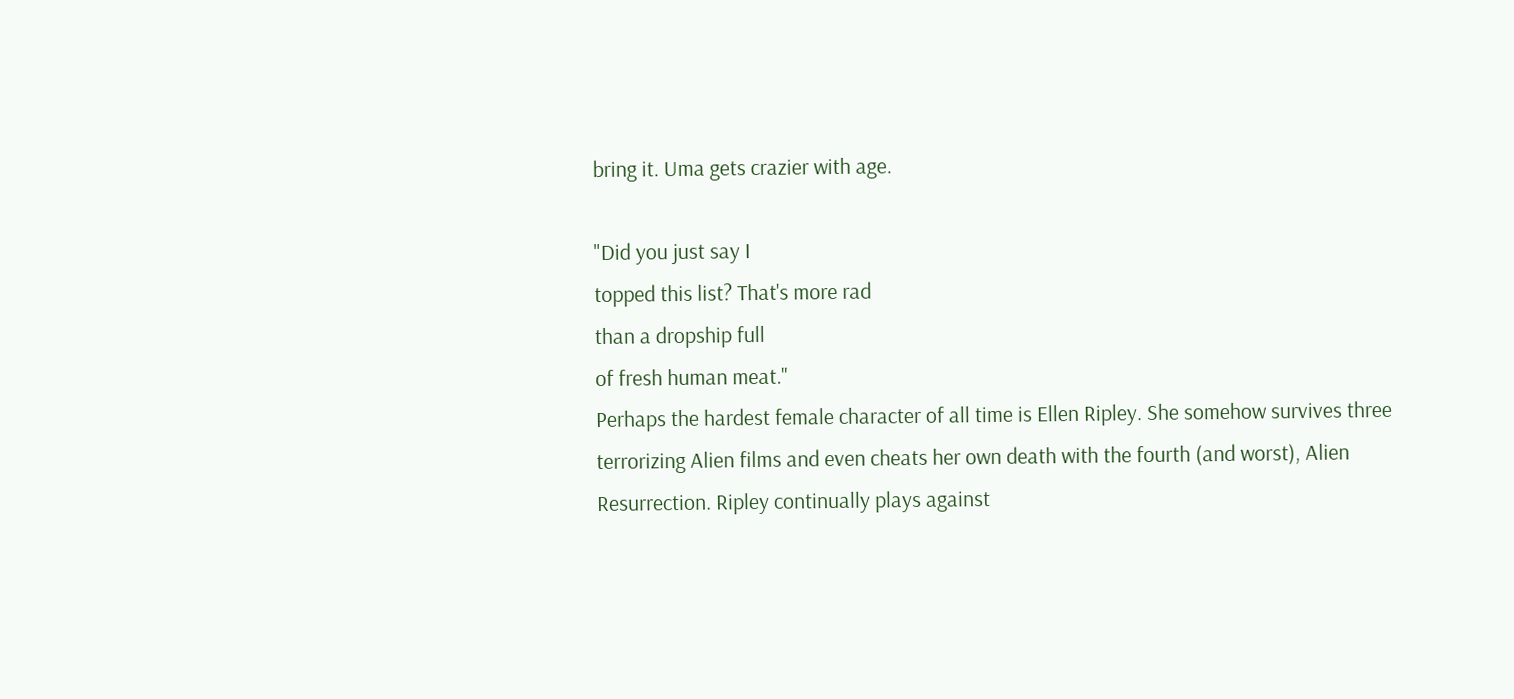bring it. Uma gets crazier with age.

"Did you just say I
topped this list? That's more rad
than a dropship full
of fresh human meat."
Perhaps the hardest female character of all time is Ellen Ripley. She somehow survives three terrorizing Alien films and even cheats her own death with the fourth (and worst), Alien Resurrection. Ripley continually plays against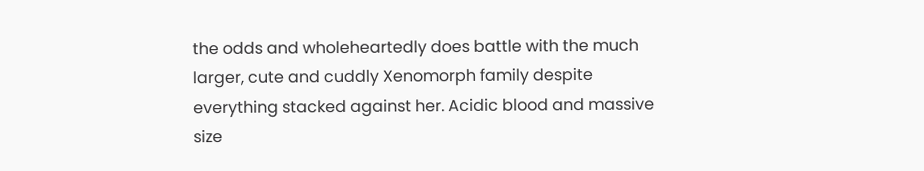the odds and wholeheartedly does battle with the much larger, cute and cuddly Xenomorph family despite everything stacked against her. Acidic blood and massive size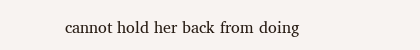cannot hold her back from doing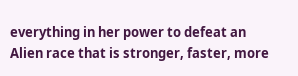everything in her power to defeat an Alien race that is stronger, faster, more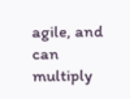agile, and can multiply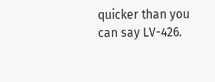quicker than you can say LV-426.